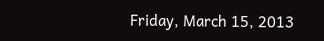Friday, March 15, 2013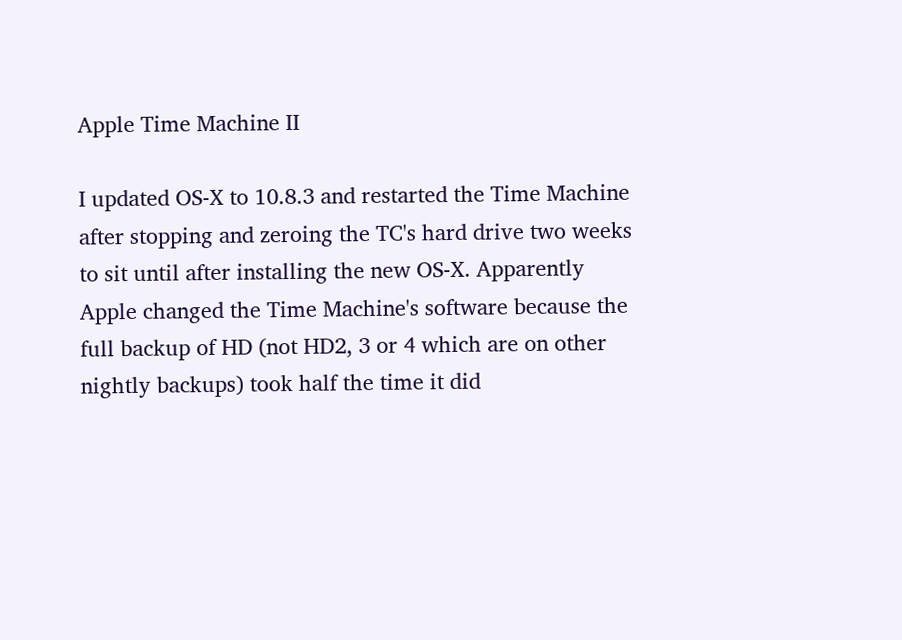Apple Time Machine II

I updated OS-X to 10.8.3 and restarted the Time Machine after stopping and zeroing the TC's hard drive two weeks to sit until after installing the new OS-X. Apparently Apple changed the Time Machine's software because the full backup of HD (not HD2, 3 or 4 which are on other nightly backups) took half the time it did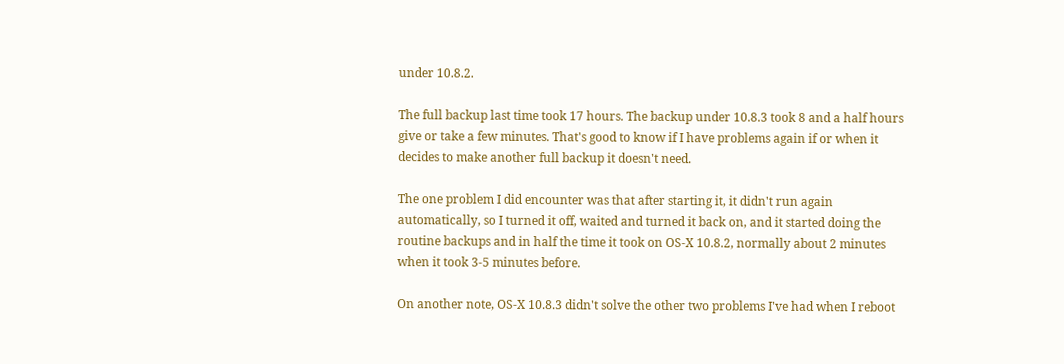under 10.8.2.

The full backup last time took 17 hours. The backup under 10.8.3 took 8 and a half hours give or take a few minutes. That's good to know if I have problems again if or when it decides to make another full backup it doesn't need.

The one problem I did encounter was that after starting it, it didn't run again automatically, so I turned it off, waited and turned it back on, and it started doing the routine backups and in half the time it took on OS-X 10.8.2, normally about 2 minutes when it took 3-5 minutes before.

On another note, OS-X 10.8.3 didn't solve the other two problems I've had when I reboot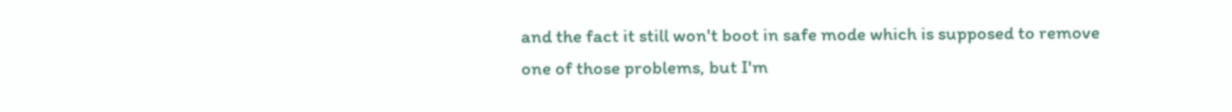and the fact it still won't boot in safe mode which is supposed to remove one of those problems, but I'm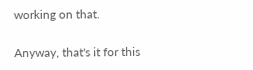working on that.

Anyway, that's it for this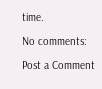time.

No comments:

Post a Comment